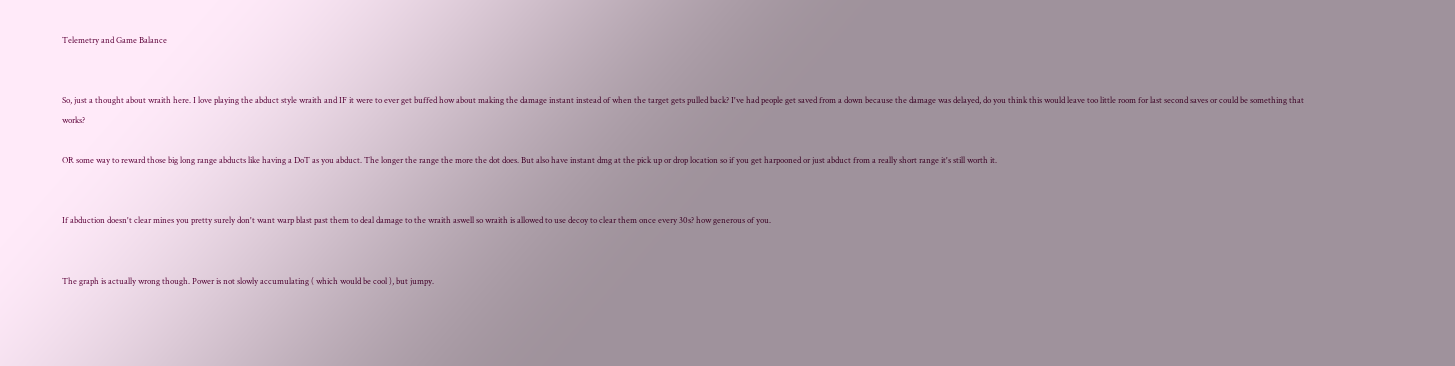Telemetry and Game Balance


So, just a thought about wraith here. I love playing the abduct style wraith and IF it were to ever get buffed how about making the damage instant instead of when the target gets pulled back? I've had people get saved from a down because the damage was delayed, do you think this would leave too little room for last second saves or could be something that works?

OR some way to reward those big long range abducts like having a DoT as you abduct. The longer the range the more the dot does. But also have instant dmg at the pick up or drop location so if you get harpooned or just abduct from a really short range it's still worth it.


If abduction doesn't clear mines you pretty surely don't want warp blast past them to deal damage to the wraith aswell so wraith is allowed to use decoy to clear them once every 30s? how generous of you.


The graph is actually wrong though. Power is not slowly accumulating ( which would be cool ), but jumpy.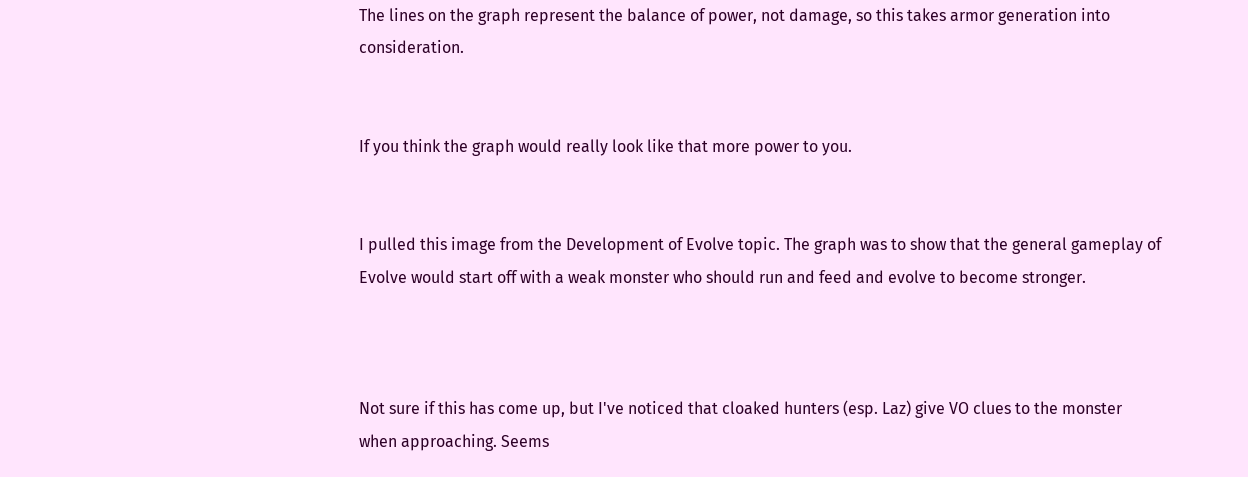The lines on the graph represent the balance of power, not damage, so this takes armor generation into consideration.


If you think the graph would really look like that more power to you.


I pulled this image from the Development of Evolve topic. The graph was to show that the general gameplay of Evolve would start off with a weak monster who should run and feed and evolve to become stronger.



Not sure if this has come up, but I've noticed that cloaked hunters (esp. Laz) give VO clues to the monster when approaching. Seems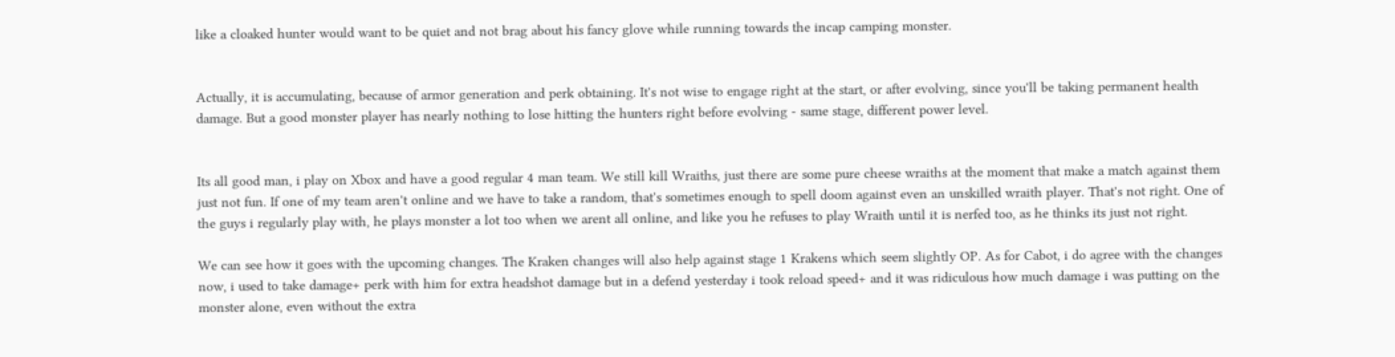like a cloaked hunter would want to be quiet and not brag about his fancy glove while running towards the incap camping monster.


Actually, it is accumulating, because of armor generation and perk obtaining. It's not wise to engage right at the start, or after evolving, since you'll be taking permanent health damage. But a good monster player has nearly nothing to lose hitting the hunters right before evolving - same stage, different power level.


Its all good man, i play on Xbox and have a good regular 4 man team. We still kill Wraiths, just there are some pure cheese wraiths at the moment that make a match against them just not fun. If one of my team aren't online and we have to take a random, that's sometimes enough to spell doom against even an unskilled wraith player. That's not right. One of the guys i regularly play with, he plays monster a lot too when we arent all online, and like you he refuses to play Wraith until it is nerfed too, as he thinks its just not right.

We can see how it goes with the upcoming changes. The Kraken changes will also help against stage 1 Krakens which seem slightly OP. As for Cabot, i do agree with the changes now, i used to take damage+ perk with him for extra headshot damage but in a defend yesterday i took reload speed+ and it was ridiculous how much damage i was putting on the monster alone, even without the extra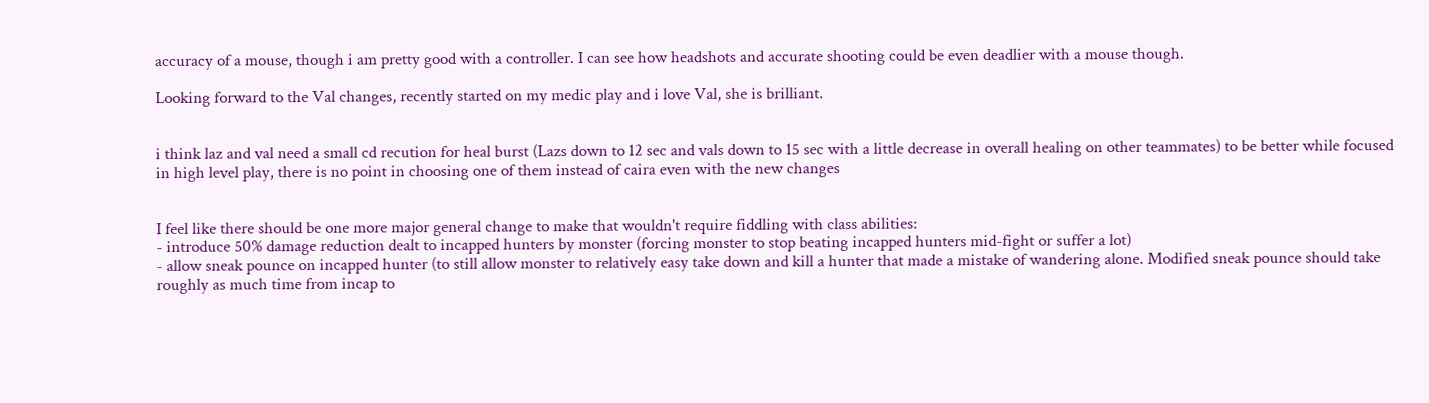accuracy of a mouse, though i am pretty good with a controller. I can see how headshots and accurate shooting could be even deadlier with a mouse though.

Looking forward to the Val changes, recently started on my medic play and i love Val, she is brilliant.


i think laz and val need a small cd recution for heal burst (Lazs down to 12 sec and vals down to 15 sec with a little decrease in overall healing on other teammates) to be better while focused in high level play, there is no point in choosing one of them instead of caira even with the new changes


I feel like there should be one more major general change to make that wouldn't require fiddling with class abilities:
- introduce 50% damage reduction dealt to incapped hunters by monster (forcing monster to stop beating incapped hunters mid-fight or suffer a lot)
- allow sneak pounce on incapped hunter (to still allow monster to relatively easy take down and kill a hunter that made a mistake of wandering alone. Modified sneak pounce should take roughly as much time from incap to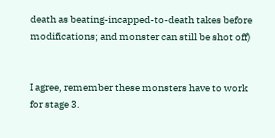death as beating-incapped-to-death takes before modifications; and monster can still be shot off)


I agree, remember these monsters have to work for stage 3.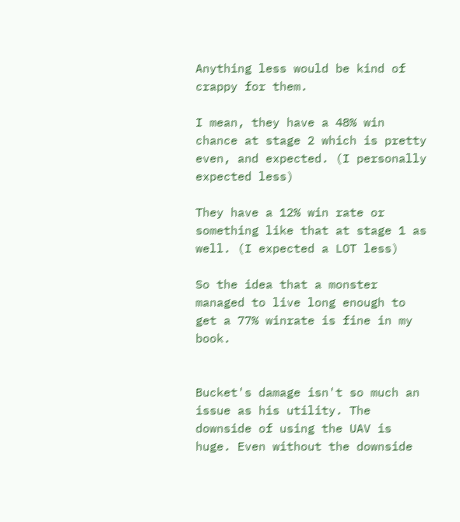Anything less would be kind of crappy for them.

I mean, they have a 48% win chance at stage 2 which is pretty even, and expected. (I personally expected less)

They have a 12% win rate or something like that at stage 1 as well. (I expected a LOT less)

So the idea that a monster managed to live long enough to get a 77% winrate is fine in my book.


Bucket's damage isn't so much an issue as his utility. The downside of using the UAV is huge. Even without the downside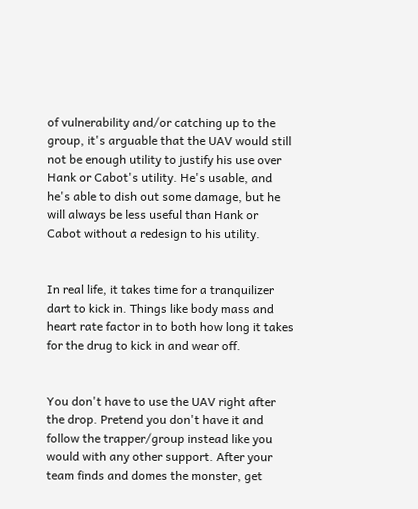of vulnerability and/or catching up to the group, it's arguable that the UAV would still not be enough utility to justify his use over Hank or Cabot's utility. He's usable, and he's able to dish out some damage, but he will always be less useful than Hank or Cabot without a redesign to his utility.


In real life, it takes time for a tranquilizer dart to kick in. Things like body mass and heart rate factor in to both how long it takes for the drug to kick in and wear off.


You don't have to use the UAV right after the drop. Pretend you don't have it and follow the trapper/group instead like you would with any other support. After your team finds and domes the monster, get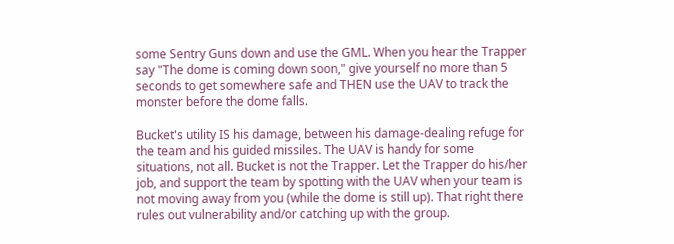some Sentry Guns down and use the GML. When you hear the Trapper say "The dome is coming down soon," give yourself no more than 5 seconds to get somewhere safe and THEN use the UAV to track the monster before the dome falls.

Bucket's utility IS his damage, between his damage-dealing refuge for the team and his guided missiles. The UAV is handy for some situations, not all. Bucket is not the Trapper. Let the Trapper do his/her job, and support the team by spotting with the UAV when your team is not moving away from you (while the dome is still up). That right there rules out vulnerability and/or catching up with the group.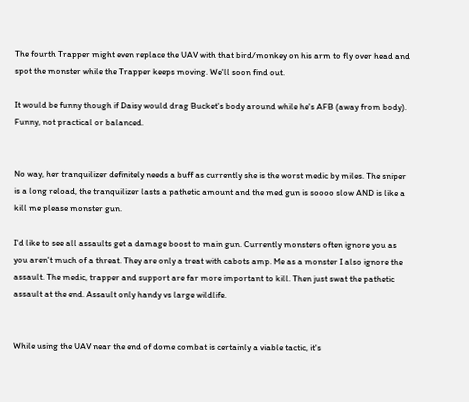The fourth Trapper might even replace the UAV with that bird/monkey on his arm to fly over head and spot the monster while the Trapper keeps moving. We'll soon find out.

It would be funny though if Daisy would drag Bucket's body around while he's AFB (away from body). Funny, not practical or balanced.


No way, her tranquilizer definitely needs a buff as currently she is the worst medic by miles. The sniper is a long reload, the tranquilizer lasts a pathetic amount and the med gun is soooo slow AND is like a kill me please monster gun.

I'd like to see all assaults get a damage boost to main gun. Currently monsters often ignore you as you aren't much of a threat. They are only a treat with cabots amp. Me as a monster I also ignore the assault. The medic, trapper and support are far more important to kill. Then just swat the pathetic assault at the end. Assault only handy vs large wildlife.


While using the UAV near the end of dome combat is certainly a viable tactic, it's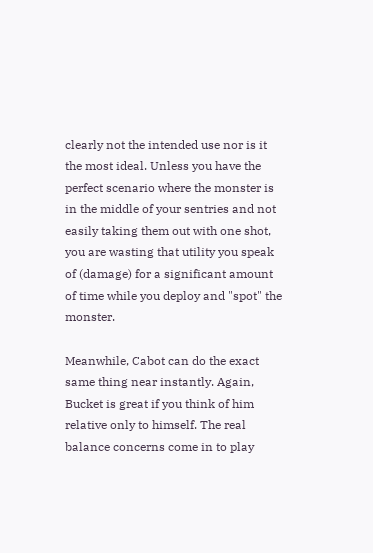clearly not the intended use nor is it the most ideal. Unless you have the perfect scenario where the monster is in the middle of your sentries and not easily taking them out with one shot, you are wasting that utility you speak of (damage) for a significant amount of time while you deploy and "spot" the monster.

Meanwhile, Cabot can do the exact same thing near instantly. Again, Bucket is great if you think of him relative only to himself. The real balance concerns come in to play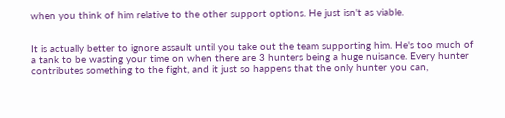when you think of him relative to the other support options. He just isn't as viable.


It is actually better to ignore assault until you take out the team supporting him. He's too much of a tank to be wasting your time on when there are 3 hunters being a huge nuisance. Every hunter contributes something to the fight, and it just so happens that the only hunter you can,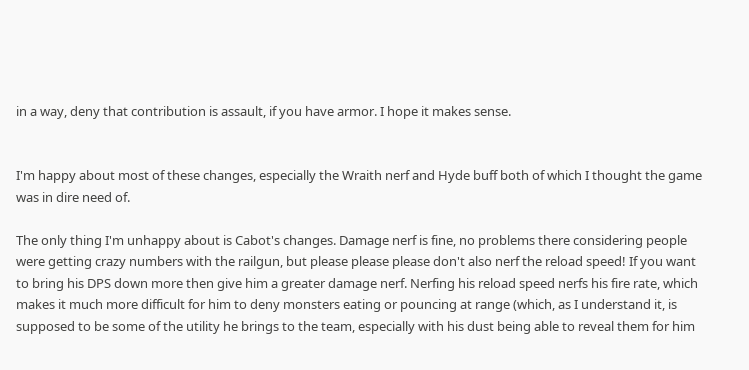in a way, deny that contribution is assault, if you have armor. I hope it makes sense.


I'm happy about most of these changes, especially the Wraith nerf and Hyde buff both of which I thought the game was in dire need of.

The only thing I'm unhappy about is Cabot's changes. Damage nerf is fine, no problems there considering people were getting crazy numbers with the railgun, but please please please don't also nerf the reload speed! If you want to bring his DPS down more then give him a greater damage nerf. Nerfing his reload speed nerfs his fire rate, which makes it much more difficult for him to deny monsters eating or pouncing at range (which, as I understand it, is supposed to be some of the utility he brings to the team, especially with his dust being able to reveal them for him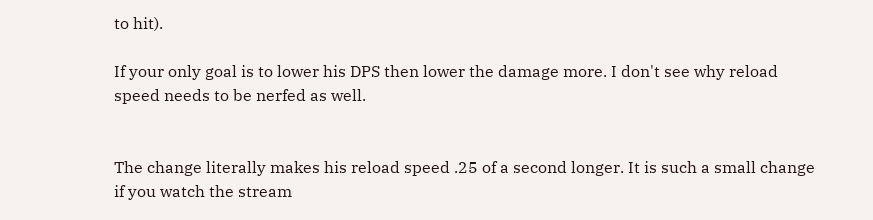to hit).

If your only goal is to lower his DPS then lower the damage more. I don't see why reload speed needs to be nerfed as well.


The change literally makes his reload speed .25 of a second longer. It is such a small change if you watch the stream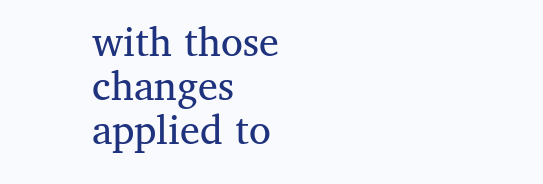with those changes applied to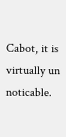Cabot, it is virtually un noticable.